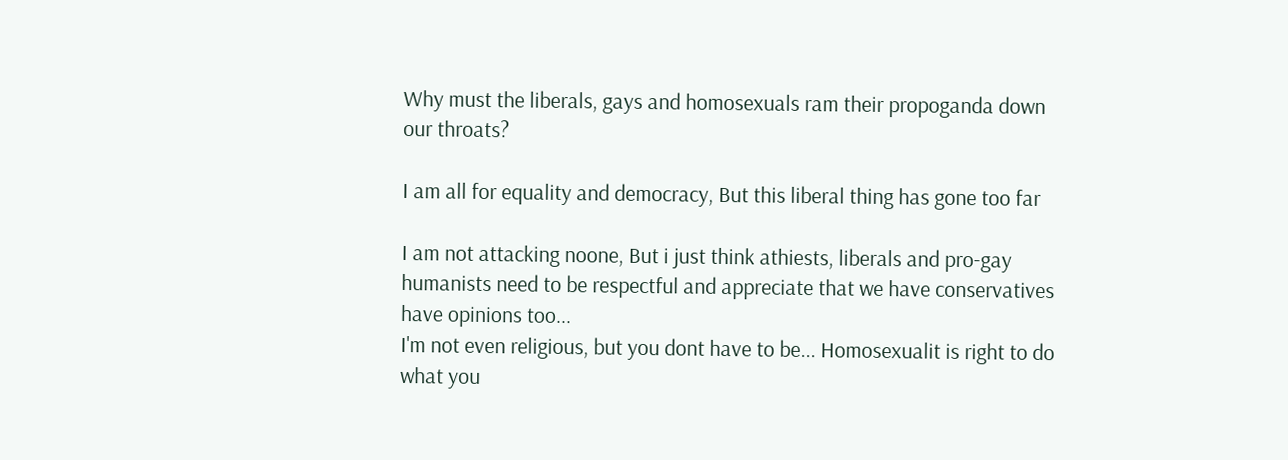Why must the liberals, gays and homosexuals ram their propoganda down our throats?

I am all for equality and democracy, But this liberal thing has gone too far

I am not attacking noone, But i just think athiests, liberals and pro-gay humanists need to be respectful and appreciate that we have conservatives have opinions too...
I'm not even religious, but you dont have to be... Homosexualit is right to do what you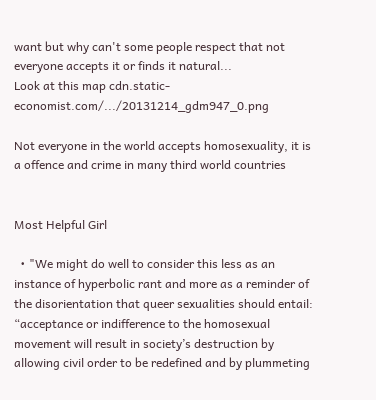want but why can't some people respect that not everyone accepts it or finds it natural...
Look at this map cdn.static-economist.com/.../20131214_gdm947_0.png

Not everyone in the world accepts homosexuality, it is a offence and crime in many third world countries


Most Helpful Girl

  • "We might do well to consider this less as an instance of hyperbolic rant and more as a reminder of the disorientation that queer sexualities should entail: “acceptance or indifference to the homosexual movement will result in society’s destruction by allowing civil order to be redefined and by plummeting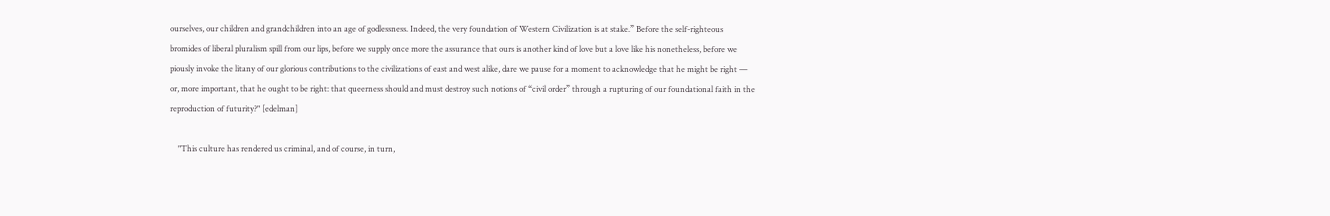ourselves, our children and grandchildren into an age of godlessness. Indeed, the very foundation of Western Civilization is at stake.” Before the self-righteous bromides of liberal pluralism spill from our lips, before we supply once more the assurance that ours is another kind of love but a love like his nonetheless, before we piously invoke the litany of our glorious contributions to the civilizations of east and west alike, dare we pause for a moment to acknowledge that he might be right — or, more important, that he ought to be right: that queerness should and must destroy such notions of “civil order” through a rupturing of our foundational faith in the reproduction of futurity?" [edelman]

    "This culture has rendered us criminal, and of course, in turn,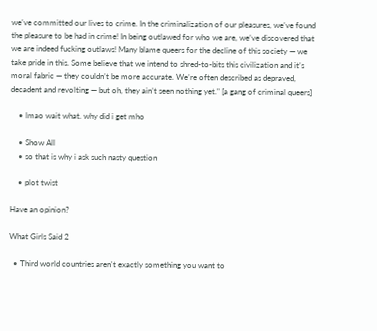we’ve committed our lives to crime. In the criminalization of our pleasures, we’ve found the pleasure to be had in crime! In being outlawed for who we are, we’ve discovered that we are indeed fucking outlaws! Many blame queers for the decline of this society — we take pride in this. Some believe that we intend to shred-to-bits this civilization and it’s moral fabric — they couldn’t be more accurate. We’re often described as depraved, decadent and revolting — but oh, they ain’t seen nothing yet." [a gang of criminal queers]

    • lmao wait what. why did i get mho

    • Show All
    • so that is why i ask such nasty question

    • plot twist

Have an opinion?

What Girls Said 2

  • Third world countries aren't exactly something you want to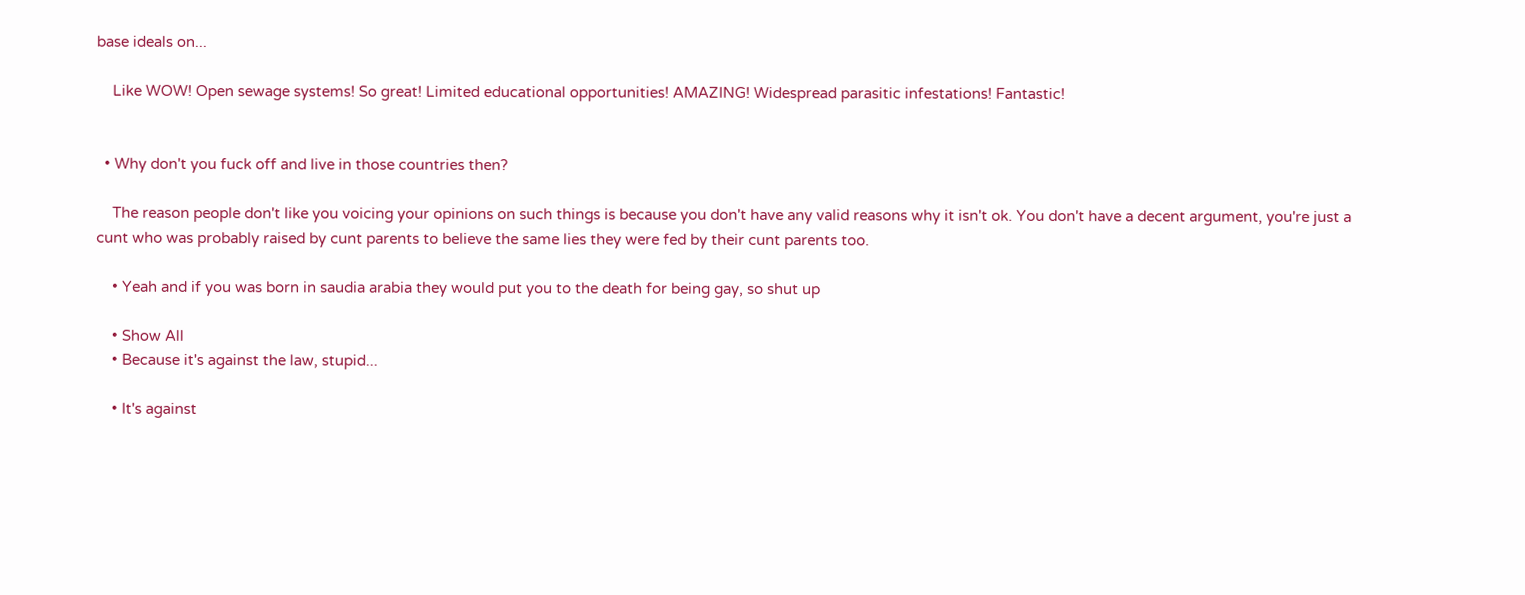base ideals on...

    Like WOW! Open sewage systems! So great! Limited educational opportunities! AMAZING! Widespread parasitic infestations! Fantastic!


  • Why don't you fuck off and live in those countries then?

    The reason people don't like you voicing your opinions on such things is because you don't have any valid reasons why it isn't ok. You don't have a decent argument, you're just a cunt who was probably raised by cunt parents to believe the same lies they were fed by their cunt parents too.

    • Yeah and if you was born in saudia arabia they would put you to the death for being gay, so shut up

    • Show All
    • Because it's against the law, stupid...

    • It's against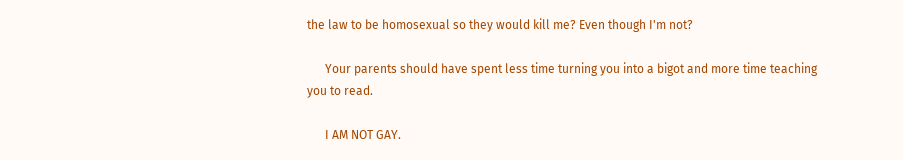the law to be homosexual so they would kill me? Even though I'm not?

      Your parents should have spent less time turning you into a bigot and more time teaching you to read.

      I AM NOT GAY.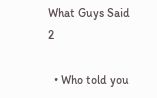What Guys Said 2

  • Who told you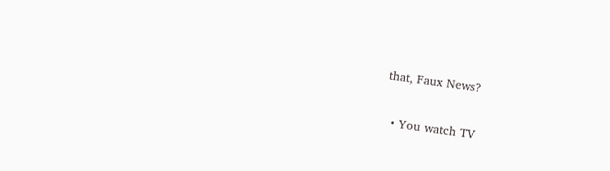that, Faux News?

  • You watch TV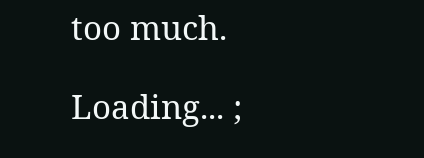too much.

Loading... ;